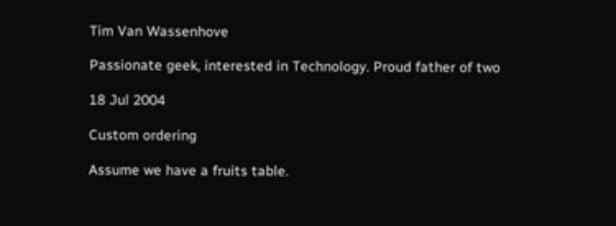Tim Van Wassenhove

Passionate geek, interested in Technology. Proud father of two

18 Jul 2004

Custom ordering

Assume we have a fruits table.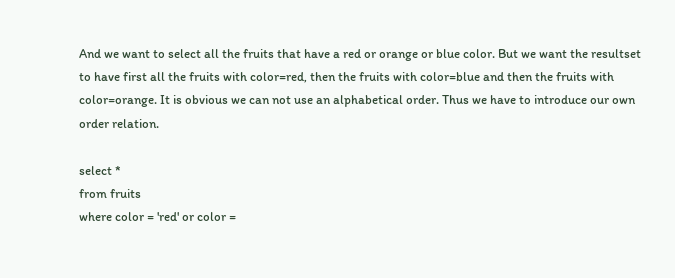And we want to select all the fruits that have a red or orange or blue color. But we want the resultset to have first all the fruits with color=red, then the fruits with color=blue and then the fruits with color=orange. It is obvious we can not use an alphabetical order. Thus we have to introduce our own order relation.

select *
from fruits
where color = 'red' or color =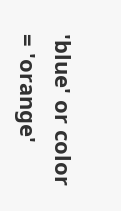'blue' or color = 'orange'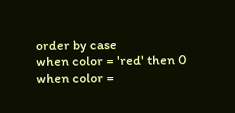order by case
when color = 'red' then 0
when color =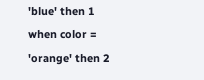'blue' then 1
when color = 'orange' then 2